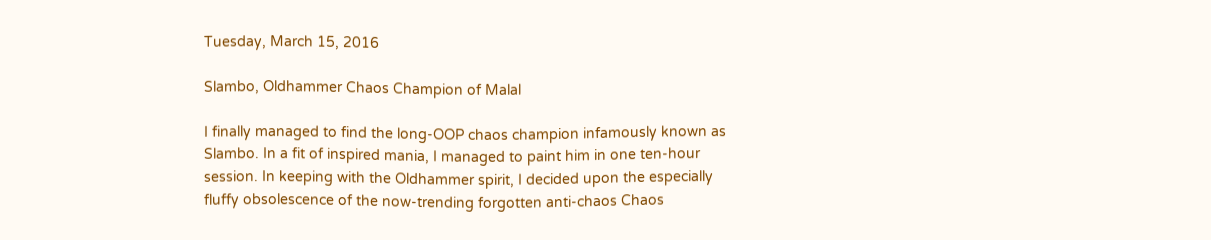Tuesday, March 15, 2016

Slambo, Oldhammer Chaos Champion of Malal

I finally managed to find the long-OOP chaos champion infamously known as Slambo. In a fit of inspired mania, I managed to paint him in one ten-hour session. In keeping with the Oldhammer spirit, I decided upon the especially fluffy obsolescence of the now-trending forgotten anti-chaos Chaos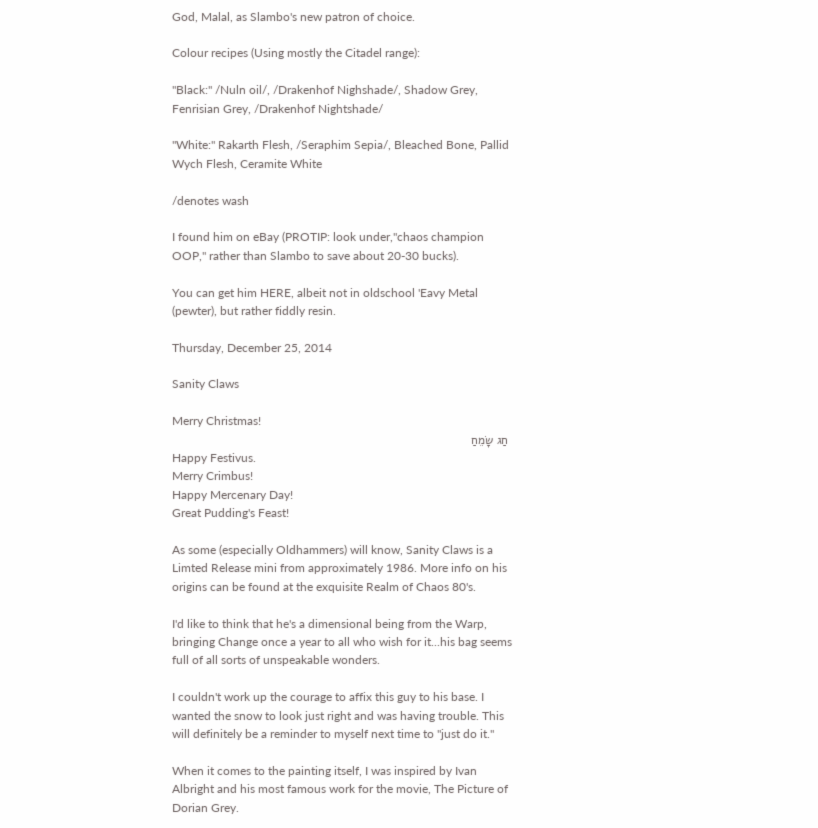God, Malal, as Slambo's new patron of choice.

Colour recipes (Using mostly the Citadel range):

"Black:" /Nuln oil/, /Drakenhof Nighshade/, Shadow Grey, Fenrisian Grey, /Drakenhof Nightshade/

"White:" Rakarth Flesh, /Seraphim Sepia/, Bleached Bone, Pallid Wych Flesh, Ceramite White

/denotes wash

I found him on eBay (PROTIP: look under,"chaos champion OOP," rather than Slambo to save about 20-30 bucks).

You can get him HERE, albeit not in oldschool 'Eavy Metal (pewter), but rather fiddly resin.

Thursday, December 25, 2014

Sanity Claws

Merry Christmas!
 חַג שָׂמֵחַ
Happy Festivus.
Merry Crimbus!
Happy Mercenary Day!
Great Pudding's Feast!

As some (especially Oldhammers) will know, Sanity Claws is a Limted Release mini from approximately 1986. More info on his origins can be found at the exquisite Realm of Chaos 80's.

I'd like to think that he's a dimensional being from the Warp, bringing Change once a year to all who wish for it...his bag seems full of all sorts of unspeakable wonders.

I couldn't work up the courage to affix this guy to his base. I wanted the snow to look just right and was having trouble. This will definitely be a reminder to myself next time to "just do it."

When it comes to the painting itself, I was inspired by Ivan Albright and his most famous work for the movie, The Picture of Dorian Grey.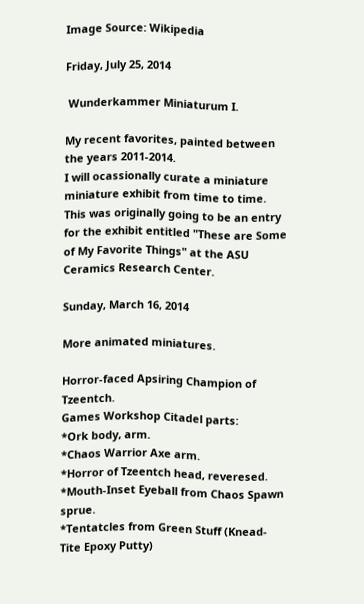Image Source: Wikipedia

Friday, July 25, 2014

 Wunderkammer Miniaturum I.

My recent favorites, painted between the years 2011-2014.
I will ocassionally curate a miniature miniature exhibit from time to time. This was originally going to be an entry for the exhibit entitled "These are Some of My Favorite Things" at the ASU Ceramics Research Center.

Sunday, March 16, 2014

More animated miniatures.

Horror-faced Apsiring Champion of Tzeentch.
Games Workshop Citadel parts:
*Ork body, arm.
*Chaos Warrior Axe arm.
*Horror of Tzeentch head, reveresed.
*Mouth-Inset Eyeball from Chaos Spawn sprue.
*Tentatcles from Green Stuff (Knead-Tite Epoxy Putty)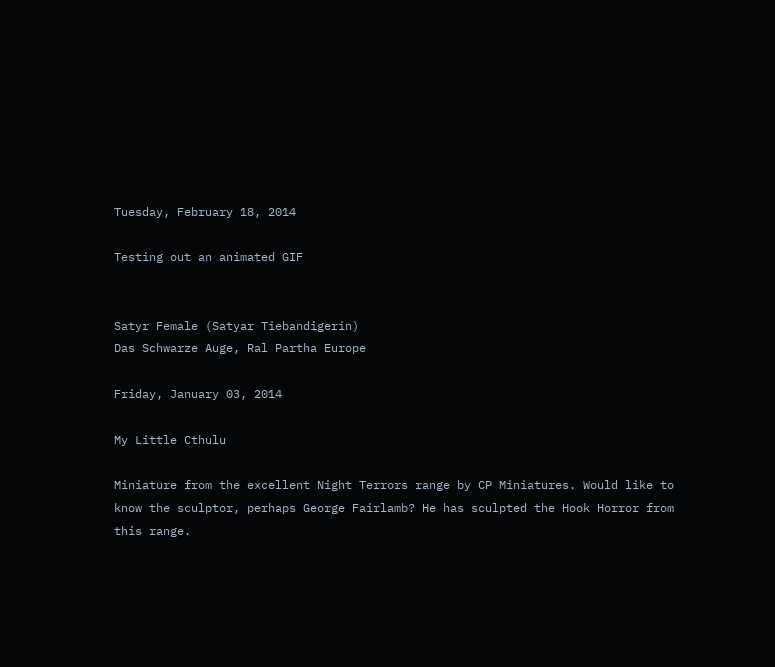Tuesday, February 18, 2014

Testing out an animated GIF


Satyr Female (Satyar Tiebandigerin)
Das Schwarze Auge, Ral Partha Europe

Friday, January 03, 2014

My Little Cthulu

Miniature from the excellent Night Terrors range by CP Miniatures. Would like to know the sculptor, perhaps George Fairlamb? He has sculpted the Hook Horror from this range.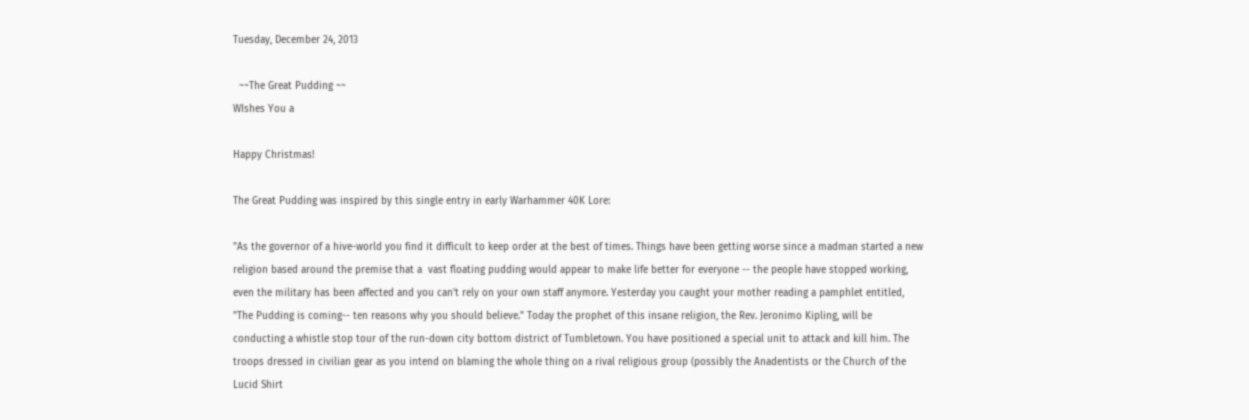Tuesday, December 24, 2013

  ~~The Great Pudding ~~
WIshes You a

Happy Christmas!

The Great Pudding was inspired by this single entry in early Warhammer 40K Lore:

"As the governor of a hive-world you find it difficult to keep order at the best of times. Things have been getting worse since a madman started a new religion based around the premise that a  vast floating pudding would appear to make life better for everyone -- the people have stopped working, even the military has been affected and you can't rely on your own staff anymore. Yesterday you caught your mother reading a pamphlet entitled, "The Pudding is coming-- ten reasons why you should believe." Today the prophet of this insane religion, the Rev. Jeronimo Kipling, will be conducting a whistle stop tour of the run-down city bottom district of Tumbletown. You have positioned a special unit to attack and kill him. The troops dressed in civilian gear as you intend on blaming the whole thing on a rival religious group (possibly the Anadentists or the Church of the Lucid Shirt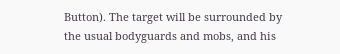Button). The target will be surrounded by the usual bodyguards and mobs, and his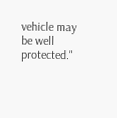vehicle may be well protected."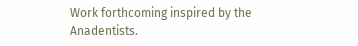Work forthcoming inspired by the Anadentists.